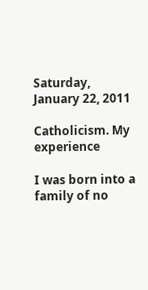Saturday, January 22, 2011

Catholicism. My experience

I was born into a family of no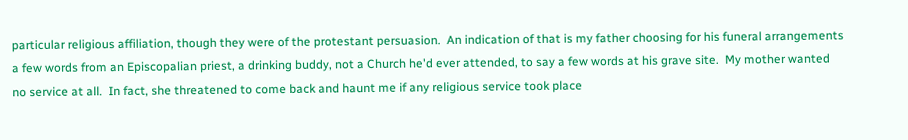particular religious affiliation, though they were of the protestant persuasion.  An indication of that is my father choosing for his funeral arrangements a few words from an Episcopalian priest, a drinking buddy, not a Church he'd ever attended, to say a few words at his grave site.  My mother wanted no service at all.  In fact, she threatened to come back and haunt me if any religious service took place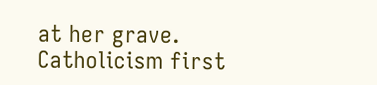at her grave. Catholicism first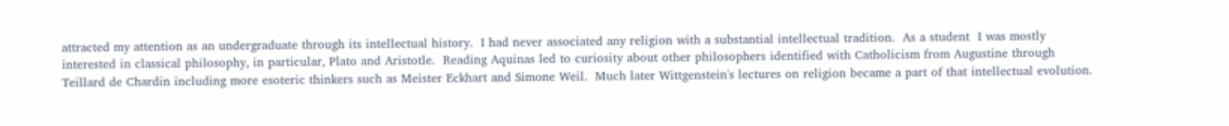attracted my attention as an undergraduate through its intellectual history.  I had never associated any religion with a substantial intellectual tradition.  As a student  I was mostly interested in classical philosophy, in particular, Plato and Aristotle.  Reading Aquinas led to curiosity about other philosophers identified with Catholicism from Augustine through Teillard de Chardin including more esoteric thinkers such as Meister Eckhart and Simone Weil.  Much later Wittgenstein's lectures on religion became a part of that intellectual evolution.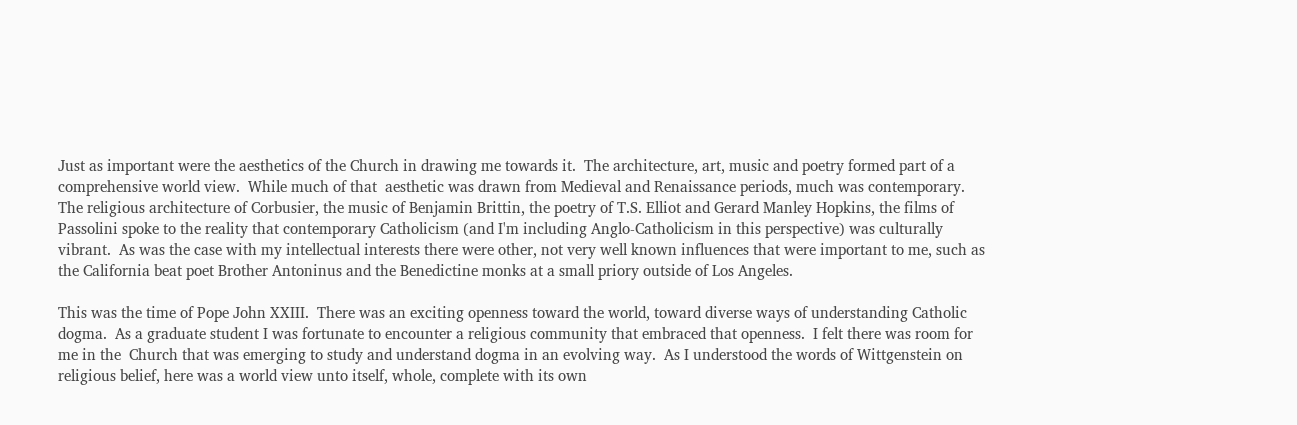Just as important were the aesthetics of the Church in drawing me towards it.  The architecture, art, music and poetry formed part of a comprehensive world view.  While much of that  aesthetic was drawn from Medieval and Renaissance periods, much was contemporary.  The religious architecture of Corbusier, the music of Benjamin Brittin, the poetry of T.S. Elliot and Gerard Manley Hopkins, the films of Passolini spoke to the reality that contemporary Catholicism (and I'm including Anglo-Catholicism in this perspective) was culturally vibrant.  As was the case with my intellectual interests there were other, not very well known influences that were important to me, such as the California beat poet Brother Antoninus and the Benedictine monks at a small priory outside of Los Angeles.

This was the time of Pope John XXIII.  There was an exciting openness toward the world, toward diverse ways of understanding Catholic dogma.  As a graduate student I was fortunate to encounter a religious community that embraced that openness.  I felt there was room for me in the  Church that was emerging to study and understand dogma in an evolving way.  As I understood the words of Wittgenstein on religious belief, here was a world view unto itself, whole, complete with its own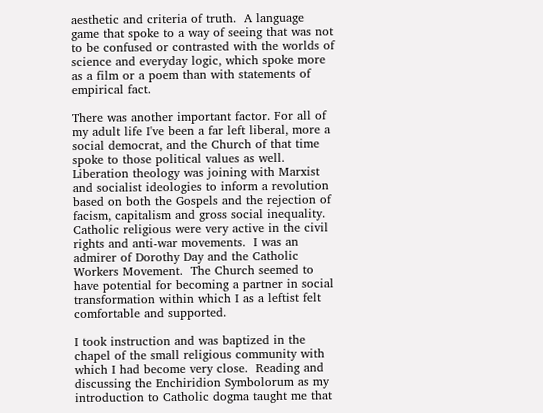aesthetic and criteria of truth.  A language game that spoke to a way of seeing that was not to be confused or contrasted with the worlds of science and everyday logic, which spoke more as a film or a poem than with statements of empirical fact.

There was another important factor. For all of my adult life I've been a far left liberal, more a social democrat, and the Church of that time spoke to those political values as well.  Liberation theology was joining with Marxist and socialist ideologies to inform a revolution based on both the Gospels and the rejection of facism, capitalism and gross social inequality.  Catholic religious were very active in the civil rights and anti-war movements.  I was an admirer of Dorothy Day and the Catholic Workers Movement.  The Church seemed to have potential for becoming a partner in social transformation within which I as a leftist felt comfortable and supported.

I took instruction and was baptized in the chapel of the small religious community with which I had become very close.  Reading and discussing the Enchiridion Symbolorum as my introduction to Catholic dogma taught me that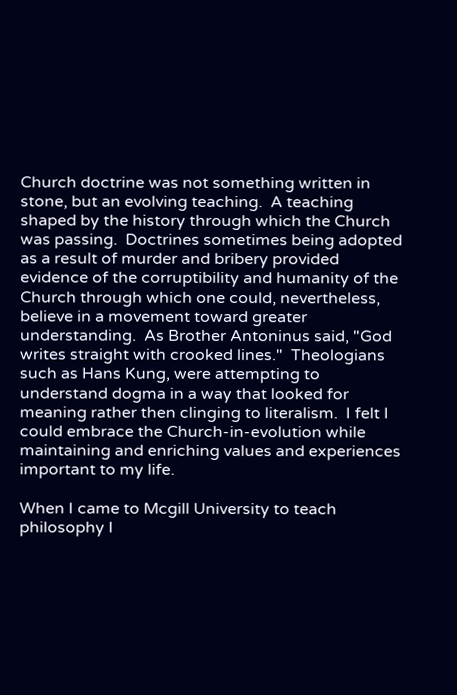Church doctrine was not something written in stone, but an evolving teaching.  A teaching shaped by the history through which the Church was passing.  Doctrines sometimes being adopted as a result of murder and bribery provided evidence of the corruptibility and humanity of the Church through which one could, nevertheless, believe in a movement toward greater understanding.  As Brother Antoninus said, "God writes straight with crooked lines."  Theologians such as Hans Kung, were attempting to understand dogma in a way that looked for meaning rather then clinging to literalism.  I felt I could embrace the Church-in-evolution while maintaining and enriching values and experiences important to my life.

When I came to Mcgill University to teach philosophy I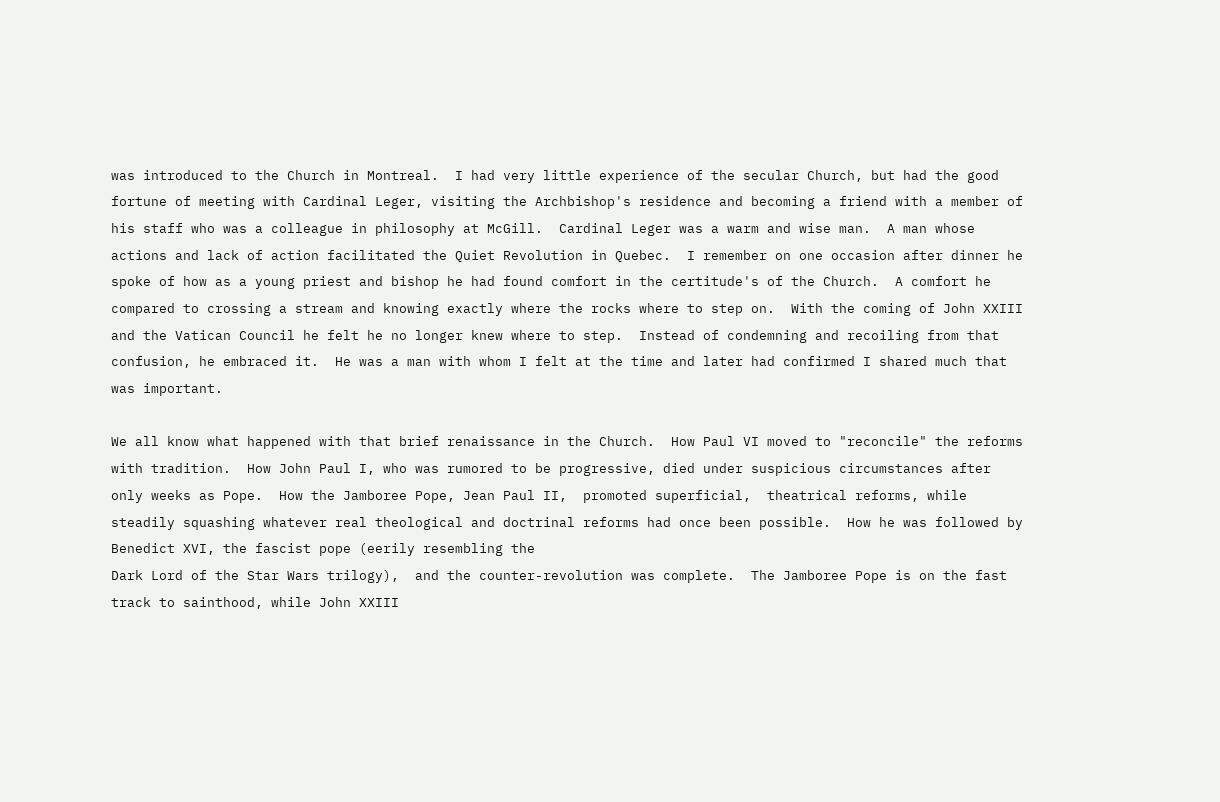was introduced to the Church in Montreal.  I had very little experience of the secular Church, but had the good fortune of meeting with Cardinal Leger, visiting the Archbishop's residence and becoming a friend with a member of his staff who was a colleague in philosophy at McGill.  Cardinal Leger was a warm and wise man.  A man whose actions and lack of action facilitated the Quiet Revolution in Quebec.  I remember on one occasion after dinner he spoke of how as a young priest and bishop he had found comfort in the certitude's of the Church.  A comfort he compared to crossing a stream and knowing exactly where the rocks where to step on.  With the coming of John XXIII and the Vatican Council he felt he no longer knew where to step.  Instead of condemning and recoiling from that confusion, he embraced it.  He was a man with whom I felt at the time and later had confirmed I shared much that was important.

We all know what happened with that brief renaissance in the Church.  How Paul VI moved to "reconcile" the reforms with tradition.  How John Paul I, who was rumored to be progressive, died under suspicious circumstances after only weeks as Pope.  How the Jamboree Pope, Jean Paul II,  promoted superficial,  theatrical reforms, while steadily squashing whatever real theological and doctrinal reforms had once been possible.  How he was followed by Benedict XVI, the fascist pope (eerily resembling the
Dark Lord of the Star Wars trilogy),  and the counter-revolution was complete.  The Jamboree Pope is on the fast track to sainthood, while John XXIII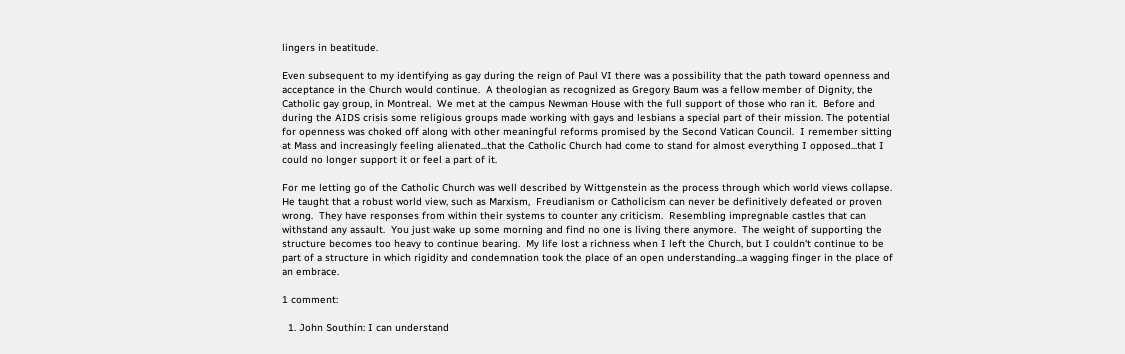lingers in beatitude.

Even subsequent to my identifying as gay during the reign of Paul VI there was a possibility that the path toward openness and acceptance in the Church would continue.  A theologian as recognized as Gregory Baum was a fellow member of Dignity, the Catholic gay group, in Montreal.  We met at the campus Newman House with the full support of those who ran it.  Before and during the AIDS crisis some religious groups made working with gays and lesbians a special part of their mission. The potential for openness was choked off along with other meaningful reforms promised by the Second Vatican Council.  I remember sitting at Mass and increasingly feeling alienated...that the Catholic Church had come to stand for almost everything I opposed...that I could no longer support it or feel a part of it.

For me letting go of the Catholic Church was well described by Wittgenstein as the process through which world views collapse.  He taught that a robust world view, such as Marxism,  Freudianism or Catholicism can never be definitively defeated or proven wrong.  They have responses from within their systems to counter any criticism.  Resembling impregnable castles that can withstand any assault.  You just wake up some morning and find no one is living there anymore.  The weight of supporting the structure becomes too heavy to continue bearing.  My life lost a richness when I left the Church, but I couldn't continue to be part of a structure in which rigidity and condemnation took the place of an open understanding...a wagging finger in the place of an embrace.

1 comment:

  1. John Southin: I can understand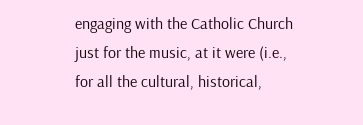engaging with the Catholic Church just for the music, at it were (i.e., for all the cultural, historical,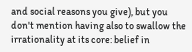and social reasons you give), but you don't mention having also to swallow the irrationality at its core: belief in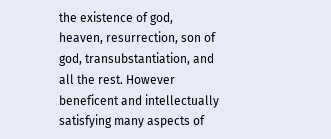the existence of god, heaven, resurrection, son of god, transubstantiation, and all the rest. However beneficent and intellectually satisfying many aspects of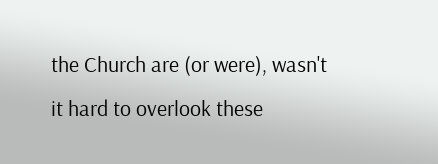the Church are (or were), wasn't it hard to overlook these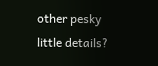other pesky little details?